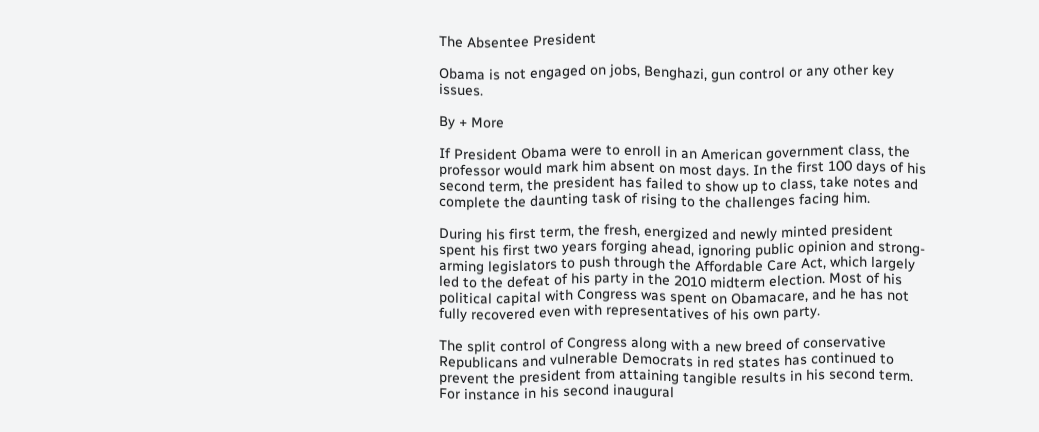The Absentee President

Obama is not engaged on jobs, Benghazi, gun control or any other key issues.

By + More

If President Obama were to enroll in an American government class, the professor would mark him absent on most days. In the first 100 days of his second term, the president has failed to show up to class, take notes and complete the daunting task of rising to the challenges facing him.

During his first term, the fresh, energized and newly minted president spent his first two years forging ahead, ignoring public opinion and strong-arming legislators to push through the Affordable Care Act, which largely led to the defeat of his party in the 2010 midterm election. Most of his political capital with Congress was spent on Obamacare, and he has not fully recovered even with representatives of his own party.

The split control of Congress along with a new breed of conservative Republicans and vulnerable Democrats in red states has continued to prevent the president from attaining tangible results in his second term. For instance in his second inaugural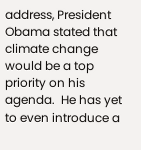address, President Obama stated that climate change would be a top priority on his agenda.  He has yet to even introduce a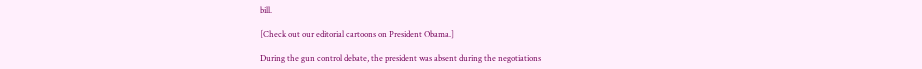bill.

[Check out our editorial cartoons on President Obama.]

During the gun control debate, the president was absent during the negotiations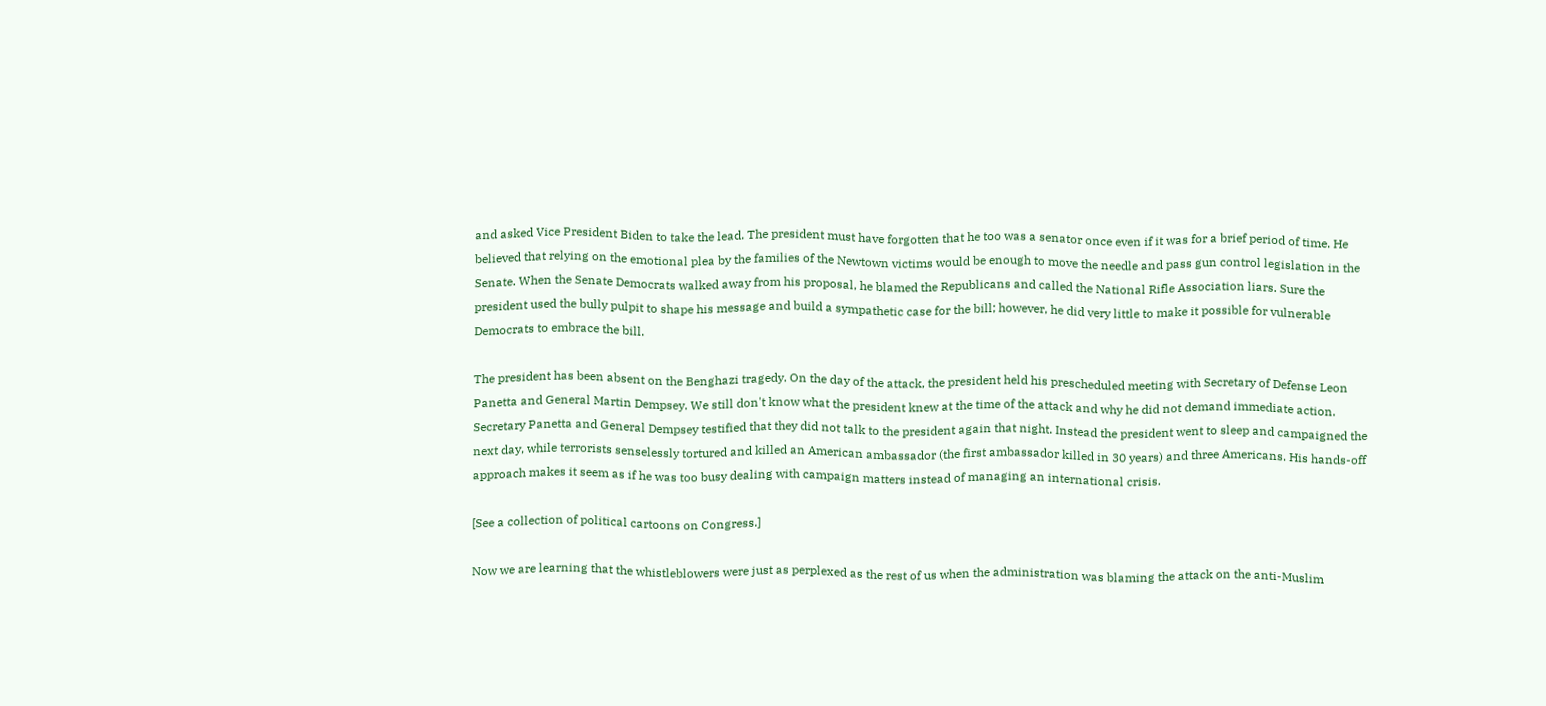and asked Vice President Biden to take the lead. The president must have forgotten that he too was a senator once even if it was for a brief period of time. He believed that relying on the emotional plea by the families of the Newtown victims would be enough to move the needle and pass gun control legislation in the Senate. When the Senate Democrats walked away from his proposal, he blamed the Republicans and called the National Rifle Association liars. Sure the president used the bully pulpit to shape his message and build a sympathetic case for the bill; however, he did very little to make it possible for vulnerable Democrats to embrace the bill.

The president has been absent on the Benghazi tragedy. On the day of the attack, the president held his prescheduled meeting with Secretary of Defense Leon Panetta and General Martin Dempsey. We still don't know what the president knew at the time of the attack and why he did not demand immediate action. Secretary Panetta and General Dempsey testified that they did not talk to the president again that night. Instead the president went to sleep and campaigned the next day, while terrorists senselessly tortured and killed an American ambassador (the first ambassador killed in 30 years) and three Americans. His hands-off approach makes it seem as if he was too busy dealing with campaign matters instead of managing an international crisis.

[See a collection of political cartoons on Congress.]

Now we are learning that the whistleblowers were just as perplexed as the rest of us when the administration was blaming the attack on the anti-Muslim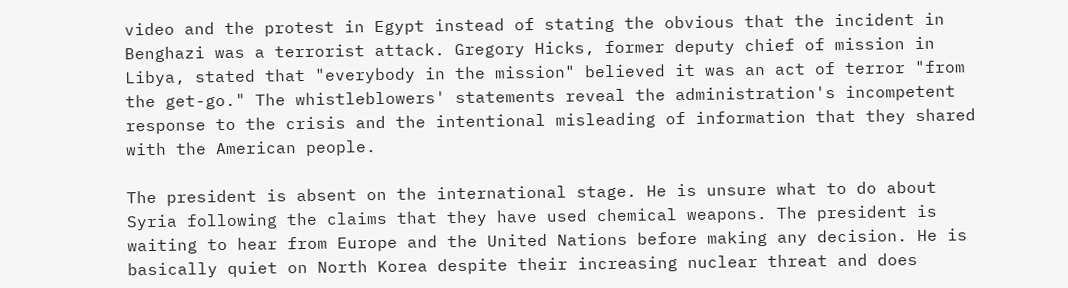video and the protest in Egypt instead of stating the obvious that the incident in Benghazi was a terrorist attack. Gregory Hicks, former deputy chief of mission in Libya, stated that "everybody in the mission" believed it was an act of terror "from the get-go." The whistleblowers' statements reveal the administration's incompetent response to the crisis and the intentional misleading of information that they shared with the American people.

The president is absent on the international stage. He is unsure what to do about Syria following the claims that they have used chemical weapons. The president is waiting to hear from Europe and the United Nations before making any decision. He is basically quiet on North Korea despite their increasing nuclear threat and does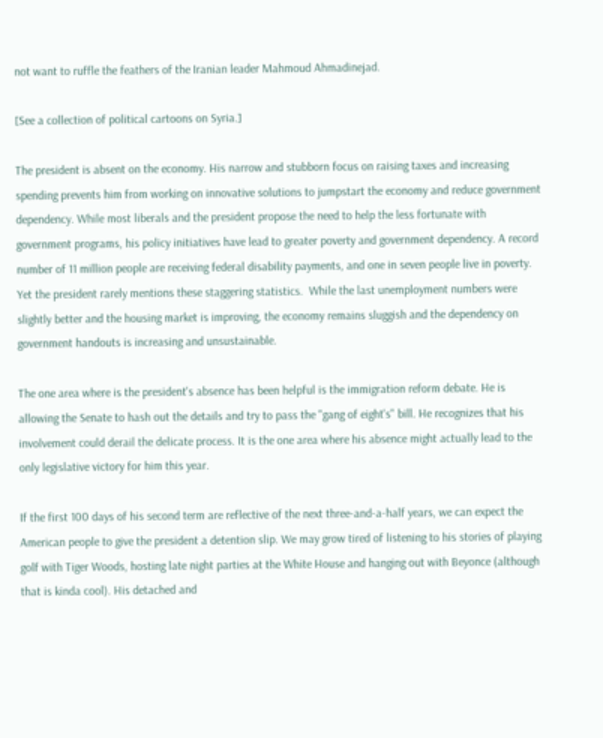not want to ruffle the feathers of the Iranian leader Mahmoud Ahmadinejad.

[See a collection of political cartoons on Syria.]

The president is absent on the economy. His narrow and stubborn focus on raising taxes and increasing spending prevents him from working on innovative solutions to jumpstart the economy and reduce government dependency. While most liberals and the president propose the need to help the less fortunate with government programs, his policy initiatives have lead to greater poverty and government dependency. A record number of 11 million people are receiving federal disability payments, and one in seven people live in poverty. Yet the president rarely mentions these staggering statistics.  While the last unemployment numbers were slightly better and the housing market is improving, the economy remains sluggish and the dependency on government handouts is increasing and unsustainable.

The one area where is the president's absence has been helpful is the immigration reform debate. He is allowing the Senate to hash out the details and try to pass the "gang of eight's" bill. He recognizes that his involvement could derail the delicate process. It is the one area where his absence might actually lead to the only legislative victory for him this year.

If the first 100 days of his second term are reflective of the next three-and-a-half years, we can expect the American people to give the president a detention slip. We may grow tired of listening to his stories of playing golf with Tiger Woods, hosting late night parties at the White House and hanging out with Beyonce (although that is kinda cool). His detached and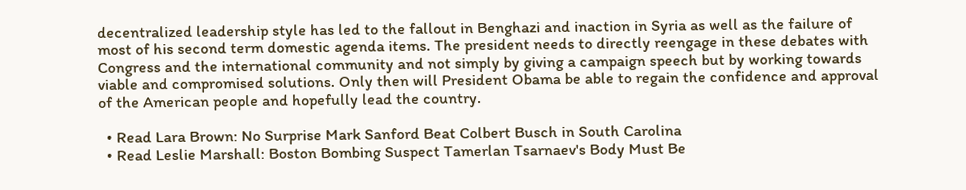decentralized leadership style has led to the fallout in Benghazi and inaction in Syria as well as the failure of most of his second term domestic agenda items. The president needs to directly reengage in these debates with Congress and the international community and not simply by giving a campaign speech but by working towards viable and compromised solutions. Only then will President Obama be able to regain the confidence and approval of the American people and hopefully lead the country.

  • Read Lara Brown: No Surprise Mark Sanford Beat Colbert Busch in South Carolina
  • Read Leslie Marshall: Boston Bombing Suspect Tamerlan Tsarnaev's Body Must Be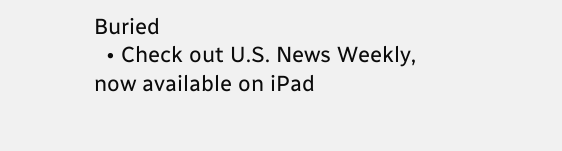Buried
  • Check out U.S. News Weekly, now available on iPad